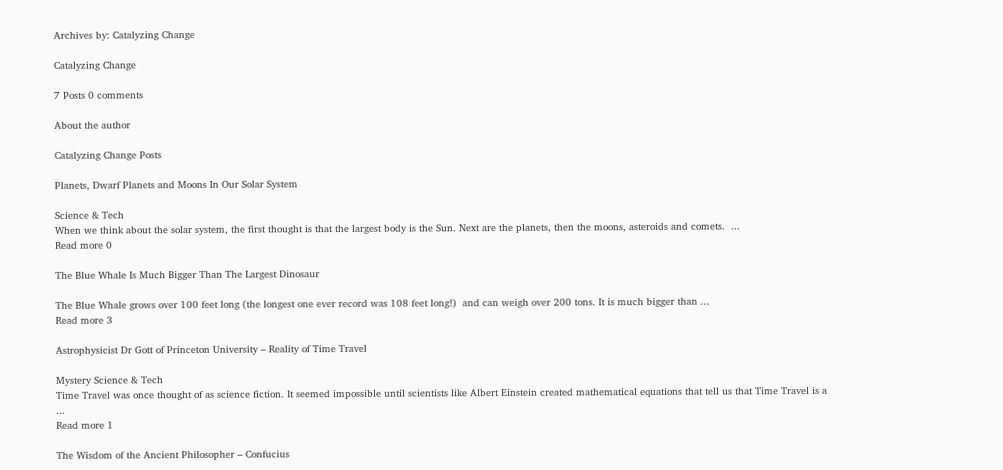Archives by: Catalyzing Change

Catalyzing Change

7 Posts 0 comments

About the author

Catalyzing Change Posts

Planets, Dwarf Planets and Moons In Our Solar System

Science & Tech
When we think about the solar system, the first thought is that the largest body is the Sun. Next are the planets, then the moons, asteroids and comets.  ...
Read more 0

The Blue Whale Is Much Bigger Than The Largest Dinosaur

The Blue Whale grows over 100 feet long (the longest one ever record was 108 feet long!)  and can weigh over 200 tons. It is much bigger than ...
Read more 3

Astrophysicist Dr Gott of Princeton University – Reality of Time Travel

Mystery Science & Tech
Time Travel was once thought of as science fiction. It seemed impossible until scientists like Albert Einstein created mathematical equations that tell us that Time Travel is a ...
Read more 1

The Wisdom of the Ancient Philosopher – Confucius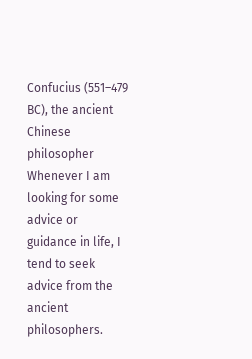Confucius (551–479 BC), the ancient Chinese philosopher Whenever I am looking for some advice or guidance in life, I tend to seek advice from the ancient philosophers.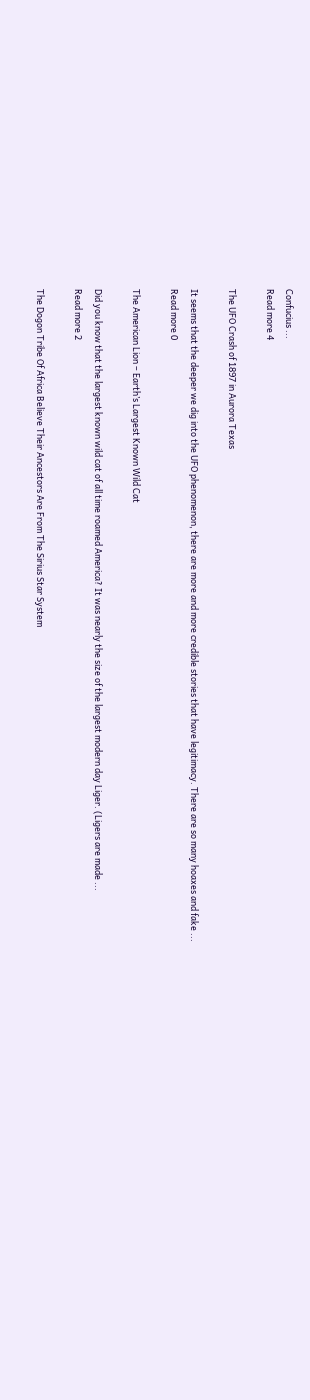Confucius ...
Read more 4

The UFO Crash of 1897 in Aurora Texas

It seems that the deeper we dig into the UFO phenomenon, there are more and more credible stories that have legitimacy. There are so many hoaxes and fake ...
Read more 0

The American Lion – Earth’s Largest Known Wild Cat

Did you know that the largest known wild cat of all time roamed America? It was nearly the size of the largest modern day Liger. (Ligers are made ...
Read more 2

The Dogon Tribe Of Africa Believe Their Ancestors Are From The Sirius Star System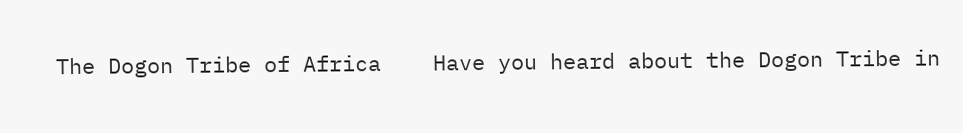The Dogon Tribe of Africa    Have you heard about the Dogon Tribe in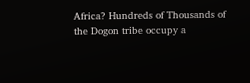Africa? Hundreds of Thousands of the Dogon tribe occupy a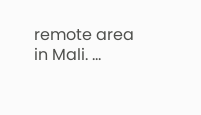remote area in Mali. ...